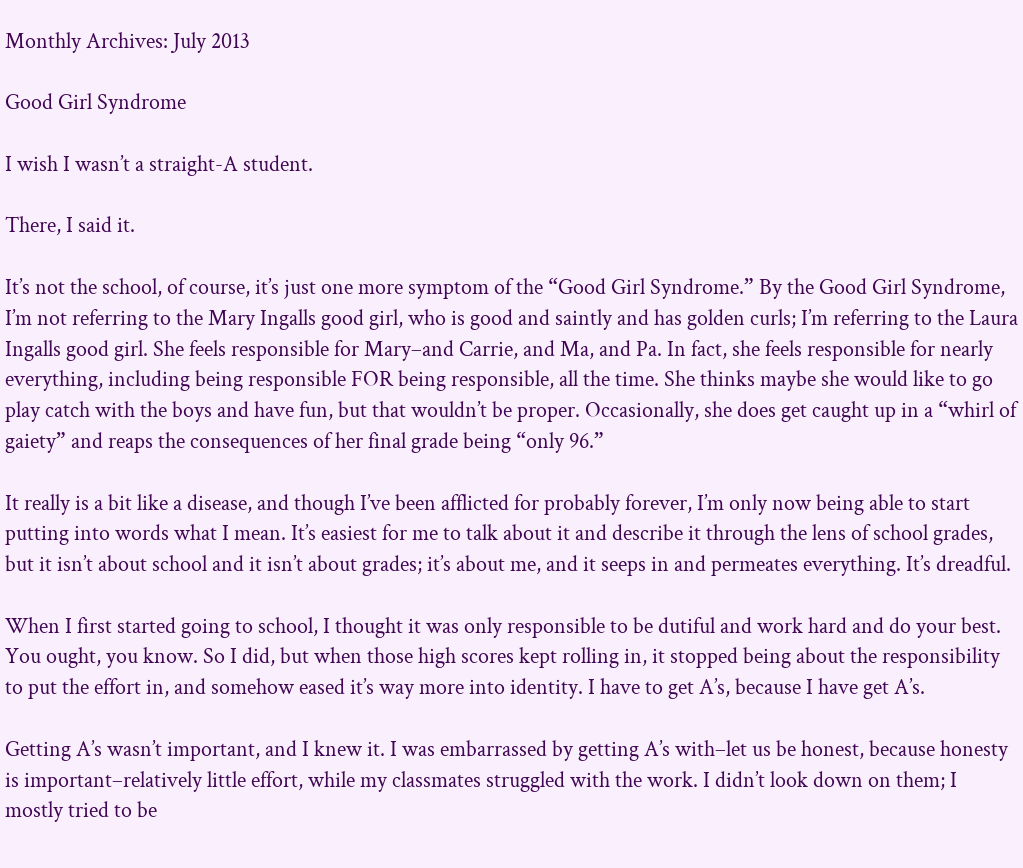Monthly Archives: July 2013

Good Girl Syndrome

I wish I wasn’t a straight-A student.

There, I said it.

It’s not the school, of course, it’s just one more symptom of the “Good Girl Syndrome.” By the Good Girl Syndrome, I’m not referring to the Mary Ingalls good girl, who is good and saintly and has golden curls; I’m referring to the Laura Ingalls good girl. She feels responsible for Mary–and Carrie, and Ma, and Pa. In fact, she feels responsible for nearly everything, including being responsible FOR being responsible, all the time. She thinks maybe she would like to go play catch with the boys and have fun, but that wouldn’t be proper. Occasionally, she does get caught up in a “whirl of gaiety” and reaps the consequences of her final grade being “only 96.”

It really is a bit like a disease, and though I’ve been afflicted for probably forever, I’m only now being able to start putting into words what I mean. It’s easiest for me to talk about it and describe it through the lens of school grades, but it isn’t about school and it isn’t about grades; it’s about me, and it seeps in and permeates everything. It’s dreadful.

When I first started going to school, I thought it was only responsible to be dutiful and work hard and do your best. You ought, you know. So I did, but when those high scores kept rolling in, it stopped being about the responsibility to put the effort in, and somehow eased it’s way more into identity. I have to get A’s, because I have get A’s.

Getting A’s wasn’t important, and I knew it. I was embarrassed by getting A’s with–let us be honest, because honesty is important–relatively little effort, while my classmates struggled with the work. I didn’t look down on them; I mostly tried to be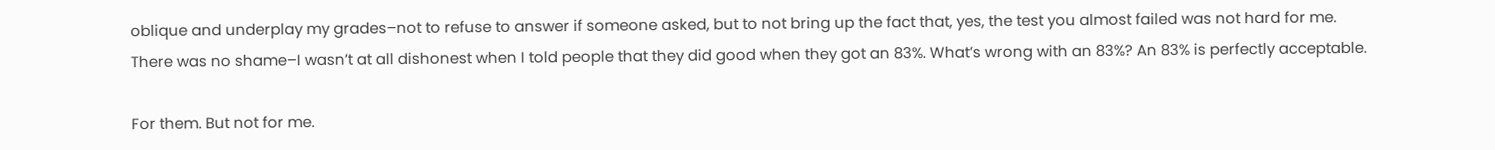oblique and underplay my grades–not to refuse to answer if someone asked, but to not bring up the fact that, yes, the test you almost failed was not hard for me. There was no shame–I wasn’t at all dishonest when I told people that they did good when they got an 83%. What’s wrong with an 83%? An 83% is perfectly acceptable.

For them. But not for me.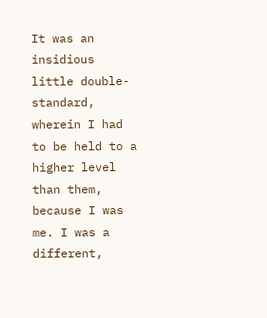It was an insidious little double-standard, wherein I had to be held to a higher level than them, because I was me. I was a different,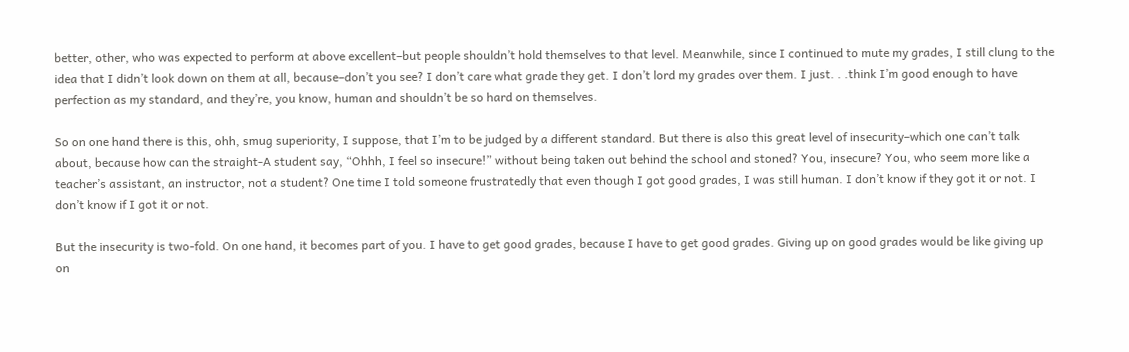better, other, who was expected to perform at above excellent–but people shouldn’t hold themselves to that level. Meanwhile, since I continued to mute my grades, I still clung to the idea that I didn’t look down on them at all, because–don’t you see? I don’t care what grade they get. I don’t lord my grades over them. I just. . .think I’m good enough to have perfection as my standard, and they’re, you know, human and shouldn’t be so hard on themselves.

So on one hand there is this, ohh, smug superiority, I suppose, that I’m to be judged by a different standard. But there is also this great level of insecurity–which one can’t talk about, because how can the straight-A student say, “Ohhh, I feel so insecure!” without being taken out behind the school and stoned? You, insecure? You, who seem more like a teacher’s assistant, an instructor, not a student? One time I told someone frustratedly that even though I got good grades, I was still human. I don’t know if they got it or not. I don’t know if I got it or not.

But the insecurity is two-fold. On one hand, it becomes part of you. I have to get good grades, because I have to get good grades. Giving up on good grades would be like giving up on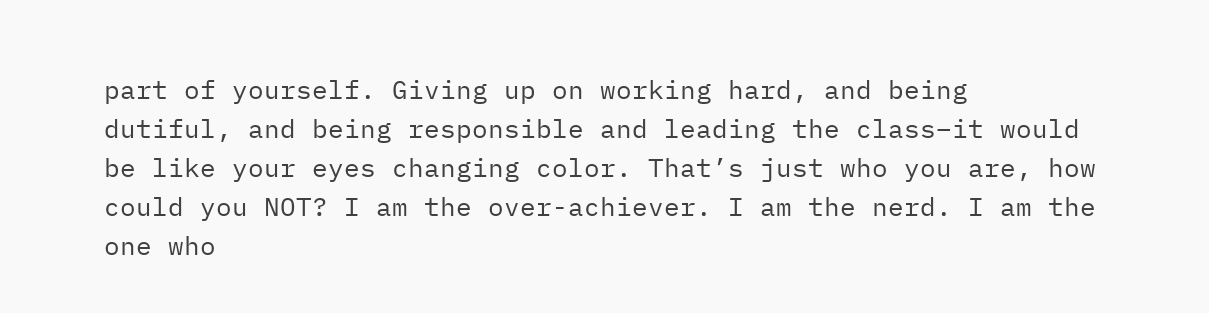part of yourself. Giving up on working hard, and being dutiful, and being responsible and leading the class–it would be like your eyes changing color. That’s just who you are, how could you NOT? I am the over-achiever. I am the nerd. I am the one who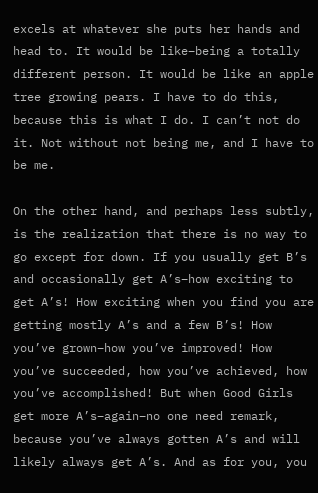excels at whatever she puts her hands and head to. It would be like–being a totally different person. It would be like an apple tree growing pears. I have to do this, because this is what I do. I can’t not do it. Not without not being me, and I have to be me.

On the other hand, and perhaps less subtly, is the realization that there is no way to go except for down. If you usually get B’s and occasionally get A’s–how exciting to get A’s! How exciting when you find you are getting mostly A’s and a few B’s! How you’ve grown–how you’ve improved! How you’ve succeeded, how you’ve achieved, how you’ve accomplished! But when Good Girls get more A’s–again–no one need remark, because you’ve always gotten A’s and will likely always get A’s. And as for you, you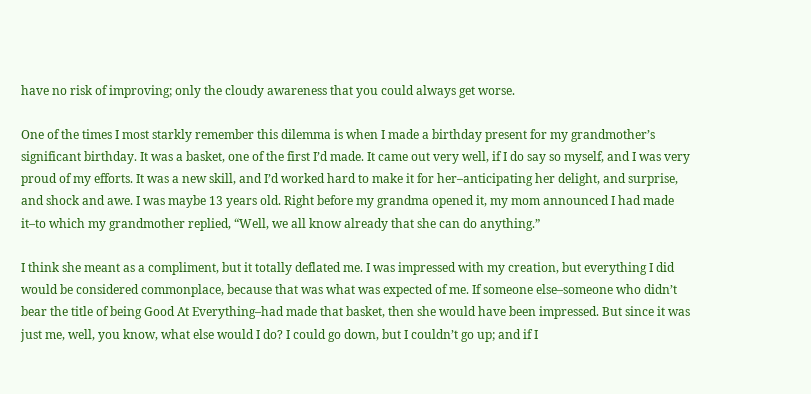have no risk of improving; only the cloudy awareness that you could always get worse.

One of the times I most starkly remember this dilemma is when I made a birthday present for my grandmother’s significant birthday. It was a basket, one of the first I’d made. It came out very well, if I do say so myself, and I was very proud of my efforts. It was a new skill, and I’d worked hard to make it for her–anticipating her delight, and surprise, and shock and awe. I was maybe 13 years old. Right before my grandma opened it, my mom announced I had made it–to which my grandmother replied, “Well, we all know already that she can do anything.”

I think she meant as a compliment, but it totally deflated me. I was impressed with my creation, but everything I did would be considered commonplace, because that was what was expected of me. If someone else–someone who didn’t bear the title of being Good At Everything–had made that basket, then she would have been impressed. But since it was just me, well, you know, what else would I do? I could go down, but I couldn’t go up; and if I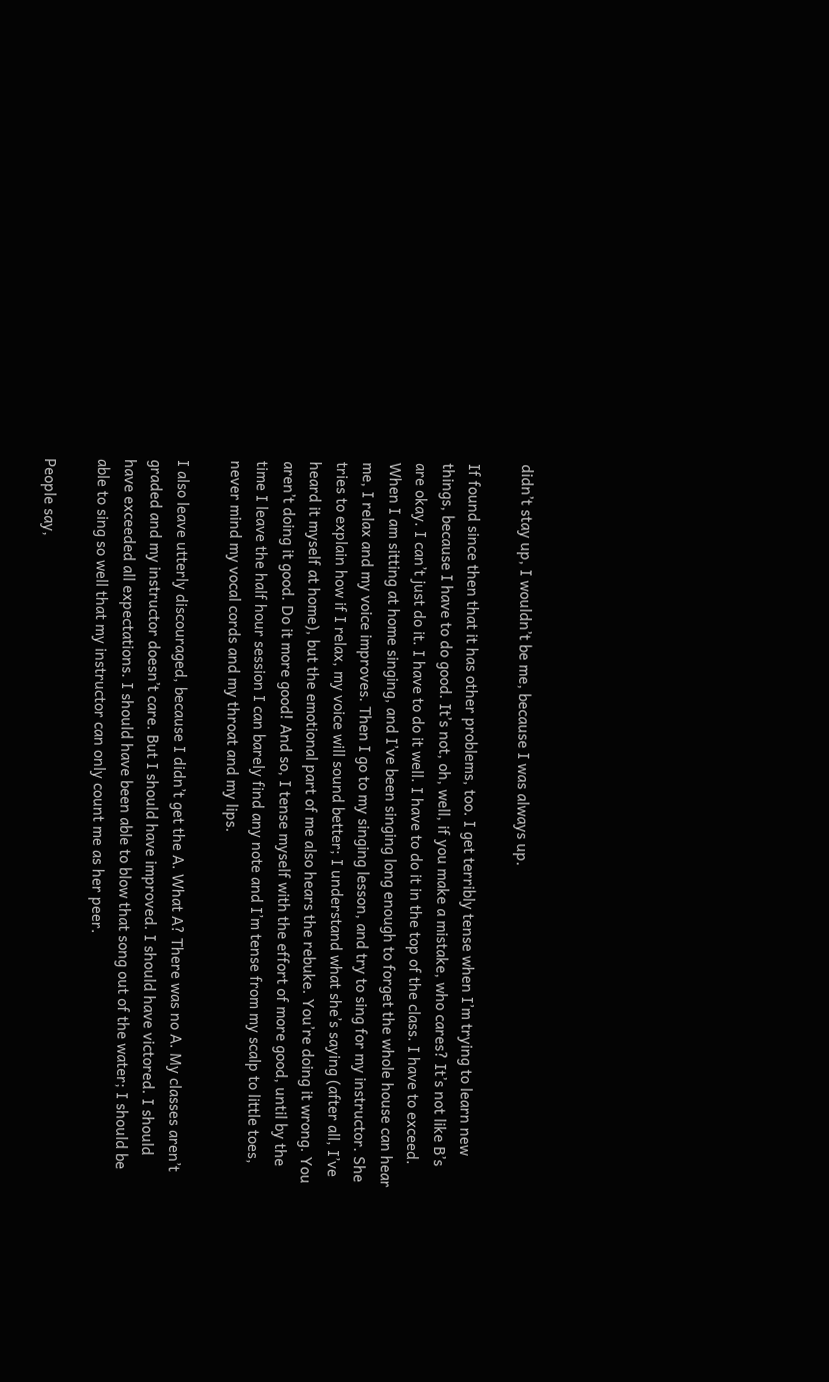didn’t stay up, I wouldn’t be me, because I was always up.

If found since then that it has other problems, too. I get terribly tense when I’m trying to learn new things, because I have to do good. It’s not, oh, well, if you make a mistake, who cares? It’s not like B’s are okay. I can’t just do it. I have to do it well. I have to do it in the top of the class. I have to exceed. When I am sitting at home singing, and I’ve been singing long enough to forget the whole house can hear me, I relax and my voice improves. Then I go to my singing lesson, and try to sing for my instructor. She tries to explain how if I relax, my voice will sound better; I understand what she’s saying (after all, I’ve heard it myself at home), but the emotional part of me also hears the rebuke. You’re doing it wrong. You aren’t doing it good. Do it more good! And so, I tense myself with the effort of more good, until by the time I leave the half hour session I can barely find any note and I’m tense from my scalp to little toes, never mind my vocal cords and my throat and my lips.

I also leave utterly discouraged, because I didn’t get the A. What A? There was no A. My classes aren’t graded and my instructor doesn’t care. But I should have improved. I should have victored. I should have exceeded all expectations. I should have been able to blow that song out of the water; I should be able to sing so well that my instructor can only count me as her peer.

People say,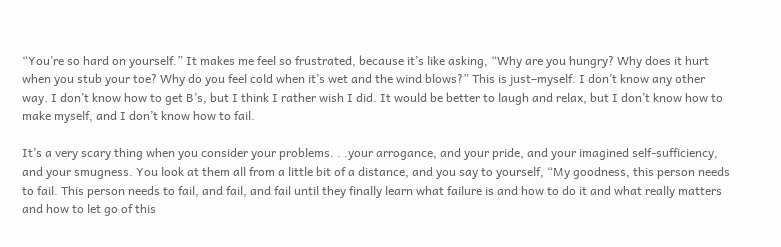“You’re so hard on yourself.” It makes me feel so frustrated, because it’s like asking, “Why are you hungry? Why does it hurt when you stub your toe? Why do you feel cold when it’s wet and the wind blows?” This is just–myself. I don’t know any other way. I don’t know how to get B’s, but I think I rather wish I did. It would be better to laugh and relax, but I don’t know how to make myself, and I don’t know how to fail.

It’s a very scary thing when you consider your problems. . .your arrogance, and your pride, and your imagined self-sufficiency, and your smugness. You look at them all from a little bit of a distance, and you say to yourself, “My goodness, this person needs to fail. This person needs to fail, and fail, and fail until they finally learn what failure is and how to do it and what really matters and how to let go of this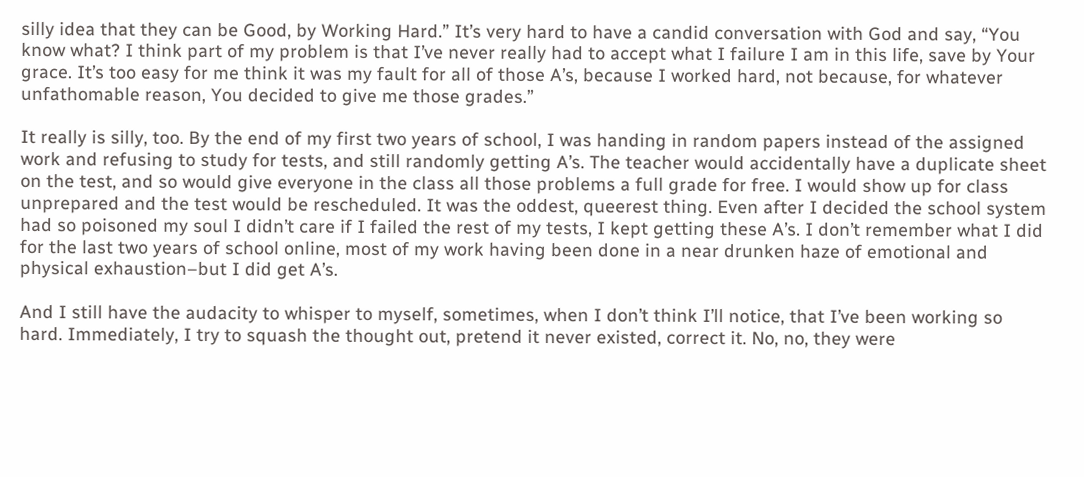silly idea that they can be Good, by Working Hard.” It’s very hard to have a candid conversation with God and say, “You know what? I think part of my problem is that I’ve never really had to accept what I failure I am in this life, save by Your grace. It’s too easy for me think it was my fault for all of those A’s, because I worked hard, not because, for whatever unfathomable reason, You decided to give me those grades.”

It really is silly, too. By the end of my first two years of school, I was handing in random papers instead of the assigned work and refusing to study for tests, and still randomly getting A’s. The teacher would accidentally have a duplicate sheet on the test, and so would give everyone in the class all those problems a full grade for free. I would show up for class unprepared and the test would be rescheduled. It was the oddest, queerest thing. Even after I decided the school system had so poisoned my soul I didn’t care if I failed the rest of my tests, I kept getting these A’s. I don’t remember what I did for the last two years of school online, most of my work having been done in a near drunken haze of emotional and physical exhaustion–but I did get A’s.

And I still have the audacity to whisper to myself, sometimes, when I don’t think I’ll notice, that I’ve been working so hard. Immediately, I try to squash the thought out, pretend it never existed, correct it. No, no, they were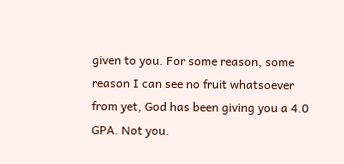given to you. For some reason, some reason I can see no fruit whatsoever from yet, God has been giving you a 4.0 GPA. Not you.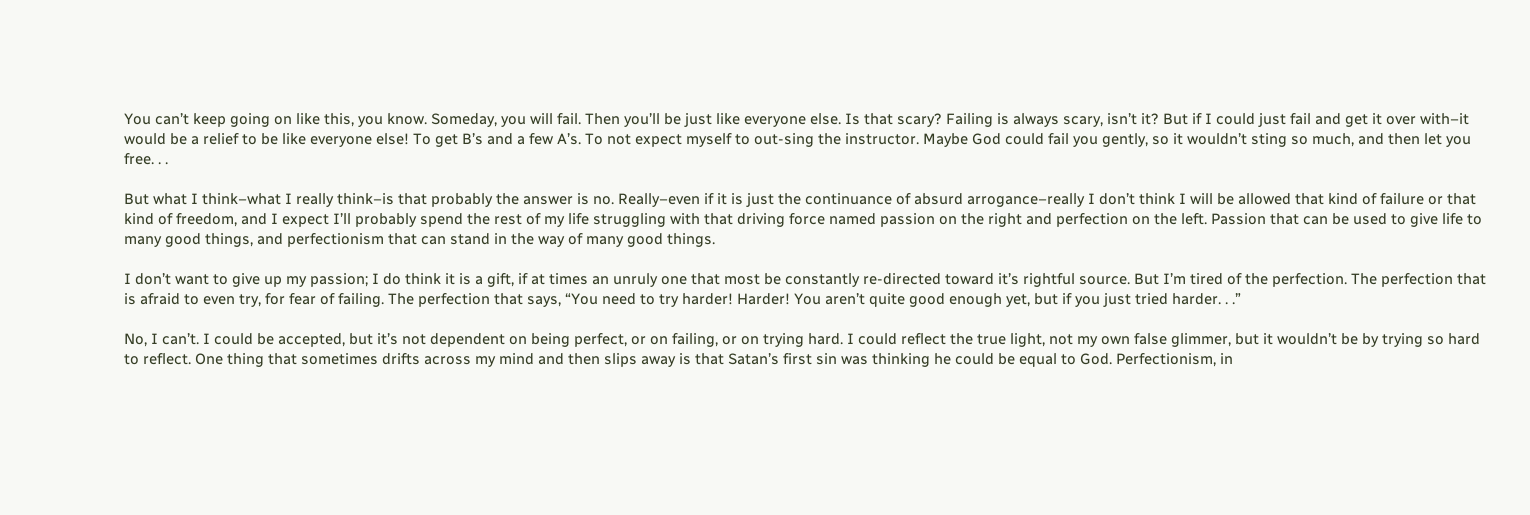You can’t keep going on like this, you know. Someday, you will fail. Then you’ll be just like everyone else. Is that scary? Failing is always scary, isn’t it? But if I could just fail and get it over with–it would be a relief to be like everyone else! To get B’s and a few A’s. To not expect myself to out-sing the instructor. Maybe God could fail you gently, so it wouldn’t sting so much, and then let you free. . .

But what I think–what I really think–is that probably the answer is no. Really–even if it is just the continuance of absurd arrogance–really I don’t think I will be allowed that kind of failure or that kind of freedom, and I expect I’ll probably spend the rest of my life struggling with that driving force named passion on the right and perfection on the left. Passion that can be used to give life to many good things, and perfectionism that can stand in the way of many good things.

I don’t want to give up my passion; I do think it is a gift, if at times an unruly one that most be constantly re-directed toward it’s rightful source. But I’m tired of the perfection. The perfection that is afraid to even try, for fear of failing. The perfection that says, “You need to try harder! Harder! You aren’t quite good enough yet, but if you just tried harder. . .”

No, I can’t. I could be accepted, but it’s not dependent on being perfect, or on failing, or on trying hard. I could reflect the true light, not my own false glimmer, but it wouldn’t be by trying so hard to reflect. One thing that sometimes drifts across my mind and then slips away is that Satan’s first sin was thinking he could be equal to God. Perfectionism, in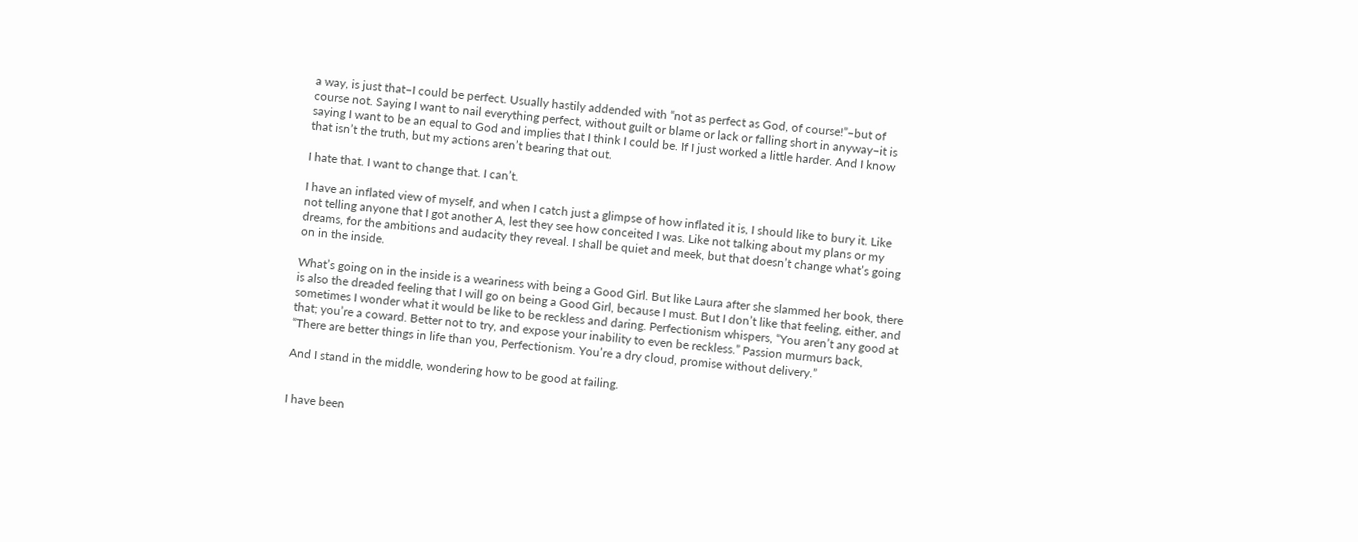a way, is just that–I could be perfect. Usually hastily addended with “not as perfect as God, of course!”–but of course not. Saying I want to nail everything perfect, without guilt or blame or lack or falling short in anyway–it is saying I want to be an equal to God and implies that I think I could be. If I just worked a little harder. And I know that isn’t the truth, but my actions aren’t bearing that out.

I hate that. I want to change that. I can’t.

I have an inflated view of myself, and when I catch just a glimpse of how inflated it is, I should like to bury it. Like not telling anyone that I got another A, lest they see how conceited I was. Like not talking about my plans or my dreams, for the ambitions and audacity they reveal. I shall be quiet and meek, but that doesn’t change what’s going on in the inside.

What’s going on in the inside is a weariness with being a Good Girl. But like Laura after she slammed her book, there is also the dreaded feeling that I will go on being a Good Girl, because I must. But I don’t like that feeling, either, and sometimes I wonder what it would be like to be reckless and daring. Perfectionism whispers, “You aren’t any good at that; you’re a coward. Better not to try, and expose your inability to even be reckless.” Passion murmurs back, “There are better things in life than you, Perfectionism. You’re a dry cloud, promise without delivery.”

And I stand in the middle, wondering how to be good at failing.


I have been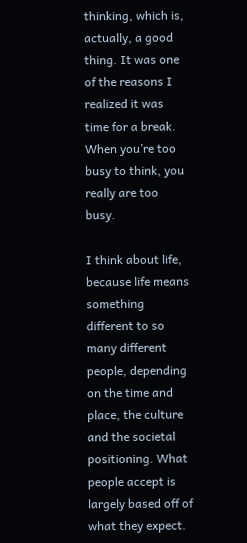thinking, which is, actually, a good thing. It was one of the reasons I realized it was time for a break. When you’re too busy to think, you really are too busy.

I think about life, because life means something different to so many different people, depending on the time and place, the culture and the societal positioning. What people accept is largely based off of what they expect.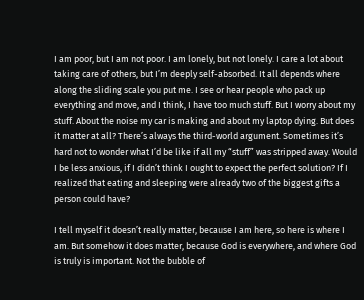I am poor, but I am not poor. I am lonely, but not lonely. I care a lot about taking care of others, but I’m deeply self-absorbed. It all depends where along the sliding scale you put me. I see or hear people who pack up everything and move, and I think, I have too much stuff. But I worry about my stuff. About the noise my car is making and about my laptop dying. But does it matter at all? There’s always the third-world argument. Sometimes it’s hard not to wonder what I’d be like if all my “stuff” was stripped away. Would I be less anxious, if I didn’t think I ought to expect the perfect solution? If I realized that eating and sleeping were already two of the biggest gifts a person could have?

I tell myself it doesn’t really matter, because I am here, so here is where I am. But somehow it does matter, because God is everywhere, and where God is truly is important. Not the bubble of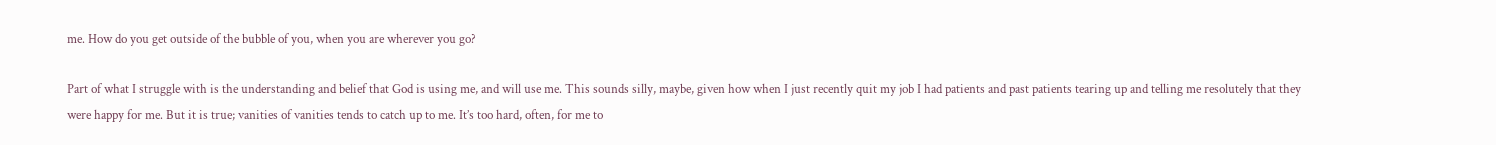me. How do you get outside of the bubble of you, when you are wherever you go?

Part of what I struggle with is the understanding and belief that God is using me, and will use me. This sounds silly, maybe, given how when I just recently quit my job I had patients and past patients tearing up and telling me resolutely that they were happy for me. But it is true; vanities of vanities tends to catch up to me. It’s too hard, often, for me to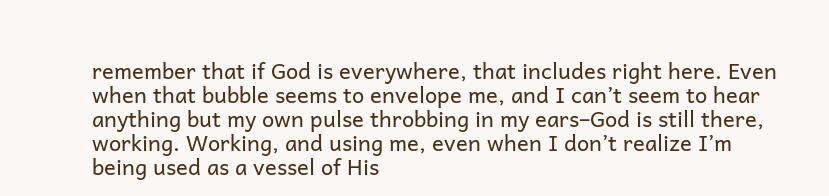remember that if God is everywhere, that includes right here. Even when that bubble seems to envelope me, and I can’t seem to hear anything but my own pulse throbbing in my ears–God is still there, working. Working, and using me, even when I don’t realize I’m being used as a vessel of His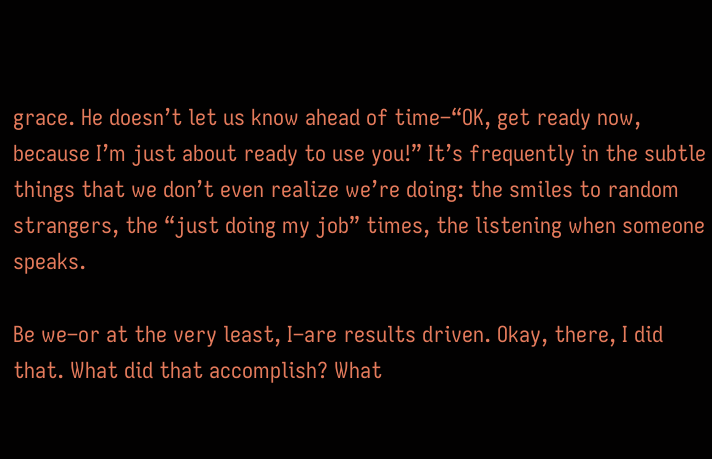grace. He doesn’t let us know ahead of time–“OK, get ready now, because I’m just about ready to use you!” It’s frequently in the subtle things that we don’t even realize we’re doing: the smiles to random strangers, the “just doing my job” times, the listening when someone speaks.

Be we–or at the very least, I–are results driven. Okay, there, I did that. What did that accomplish? What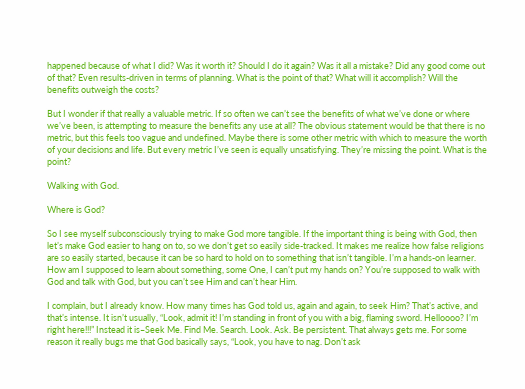happened because of what I did? Was it worth it? Should I do it again? Was it all a mistake? Did any good come out of that? Even results-driven in terms of planning. What is the point of that? What will it accomplish? Will the benefits outweigh the costs?

But I wonder if that really a valuable metric. If so often we can’t see the benefits of what we’ve done or where we’ve been, is attempting to measure the benefits any use at all? The obvious statement would be that there is no metric, but this feels too vague and undefined. Maybe there is some other metric with which to measure the worth of your decisions and life. But every metric I’ve seen is equally unsatisfying. They’re missing the point. What is the point?

Walking with God.

Where is God?

So I see myself subconsciously trying to make God more tangible. If the important thing is being with God, then let’s make God easier to hang on to, so we don’t get so easily side-tracked. It makes me realize how false religions are so easily started, because it can be so hard to hold on to something that isn’t tangible. I’m a hands-on learner. How am I supposed to learn about something, some One, I can’t put my hands on? You’re supposed to walk with God and talk with God, but you can’t see Him and can’t hear Him.

I complain, but I already know. How many times has God told us, again and again, to seek Him? That’s active, and that’s intense. It isn’t usually, “Look, admit it! I’m standing in front of you with a big, flaming sword. Helloooo? I’m right here!!!” Instead it is–Seek Me. Find Me. Search. Look. Ask. Be persistent. That always gets me. For some reason it really bugs me that God basically says, “Look, you have to nag. Don’t ask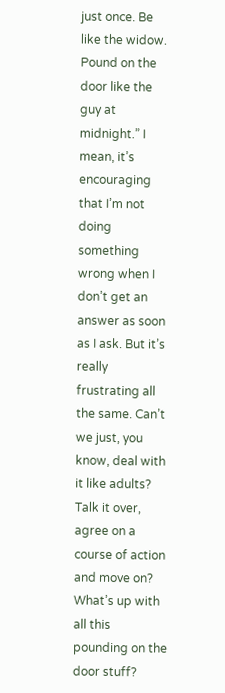just once. Be like the widow. Pound on the door like the guy at midnight.” I mean, it’s encouraging that I’m not doing something wrong when I don’t get an answer as soon as I ask. But it’s really frustrating all the same. Can’t we just, you know, deal with it like adults? Talk it over, agree on a course of action and move on? What’s up with all this pounding on the door stuff?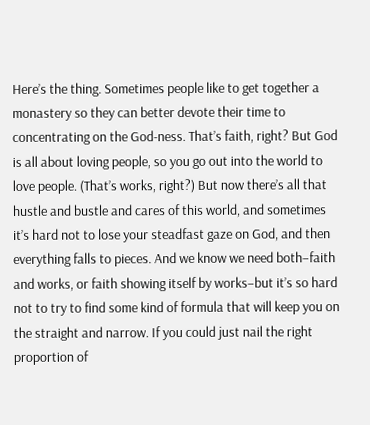Here’s the thing. Sometimes people like to get together a monastery so they can better devote their time to concentrating on the God-ness. That’s faith, right? But God is all about loving people, so you go out into the world to love people. (That’s works, right?) But now there’s all that hustle and bustle and cares of this world, and sometimes it’s hard not to lose your steadfast gaze on God, and then everything falls to pieces. And we know we need both–faith and works, or faith showing itself by works–but it’s so hard not to try to find some kind of formula that will keep you on the straight and narrow. If you could just nail the right proportion of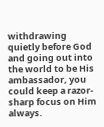withdrawing quietly before God and going out into the world to be His ambassador, you could keep a razor-sharp focus on Him always.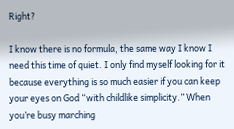Right?

I know there is no formula, the same way I know I need this time of quiet. I only find myself looking for it because everything is so much easier if you can keep your eyes on God “with childlike simplicity.” When you’re busy marching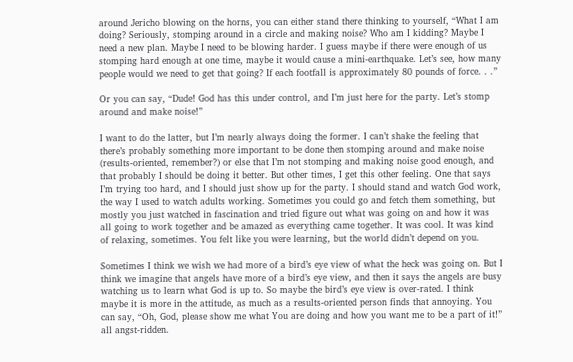around Jericho blowing on the horns, you can either stand there thinking to yourself, “What I am doing? Seriously, stomping around in a circle and making noise? Who am I kidding? Maybe I need a new plan. Maybe I need to be blowing harder. I guess maybe if there were enough of us stomping hard enough at one time, maybe it would cause a mini-earthquake. Let’s see, how many people would we need to get that going? If each footfall is approximately 80 pounds of force. . .”

Or you can say, “Dude! God has this under control, and I’m just here for the party. Let’s stomp around and make noise!”

I want to do the latter, but I’m nearly always doing the former. I can’t shake the feeling that there’s probably something more important to be done then stomping around and make noise (results-oriented, remember?) or else that I’m not stomping and making noise good enough, and that probably I should be doing it better. But other times, I get this other feeling. One that says I’m trying too hard, and I should just show up for the party. I should stand and watch God work, the way I used to watch adults working. Sometimes you could go and fetch them something, but mostly you just watched in fascination and tried figure out what was going on and how it was all going to work together and be amazed as everything came together. It was cool. It was kind of relaxing, sometimes. You felt like you were learning, but the world didn’t depend on you.

Sometimes I think we wish we had more of a bird’s eye view of what the heck was going on. But I think we imagine that angels have more of a bird’s eye view, and then it says the angels are busy watching us to learn what God is up to. So maybe the bird’s eye view is over-rated. I think maybe it is more in the attitude, as much as a results-oriented person finds that annoying. You can say, “Oh, God, please show me what You are doing and how you want me to be a part of it!” all angst-ridden.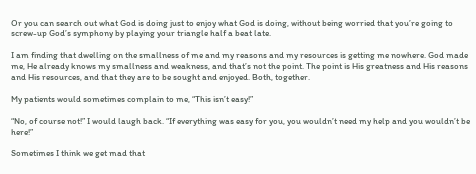Or you can search out what God is doing just to enjoy what God is doing, without being worried that you’re going to screw-up God’s symphony by playing your triangle half a beat late.

I am finding that dwelling on the smallness of me and my reasons and my resources is getting me nowhere. God made me, He already knows my smallness and weakness, and that’s not the point. The point is His greatness and His reasons and His resources, and that they are to be sought and enjoyed. Both, together.

My patients would sometimes complain to me, “This isn’t easy!”

“No, of course not!” I would laugh back. “If everything was easy for you, you wouldn’t need my help and you wouldn’t be here!”

Sometimes I think we get mad that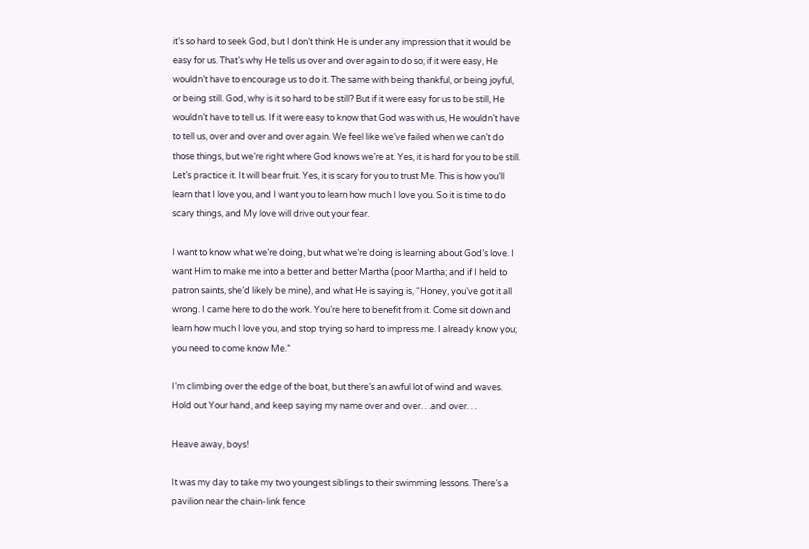it’s so hard to seek God, but I don’t think He is under any impression that it would be easy for us. That’s why He tells us over and over again to do so; if it were easy, He wouldn’t have to encourage us to do it. The same with being thankful, or being joyful, or being still. God, why is it so hard to be still? But if it were easy for us to be still, He wouldn’t have to tell us. If it were easy to know that God was with us, He wouldn’t have to tell us, over and over and over again. We feel like we’ve failed when we can’t do those things, but we’re right where God knows we’re at. Yes, it is hard for you to be still. Let’s practice it. It will bear fruit. Yes, it is scary for you to trust Me. This is how you’ll learn that I love you, and I want you to learn how much I love you. So it is time to do scary things, and My love will drive out your fear.

I want to know what we’re doing, but what we’re doing is learning about God’s love. I want Him to make me into a better and better Martha (poor Martha; and if I held to patron saints, she’d likely be mine), and what He is saying is, “Honey, you’ve got it all wrong. I came here to do the work. You’re here to benefit from it. Come sit down and learn how much I love you, and stop trying so hard to impress me. I already know you; you need to come know Me.”

I’m climbing over the edge of the boat, but there’s an awful lot of wind and waves. Hold out Your hand, and keep saying my name over and over. . .and over. . .

Heave away, boys!

It was my day to take my two youngest siblings to their swimming lessons. There’s a pavilion near the chain-link fence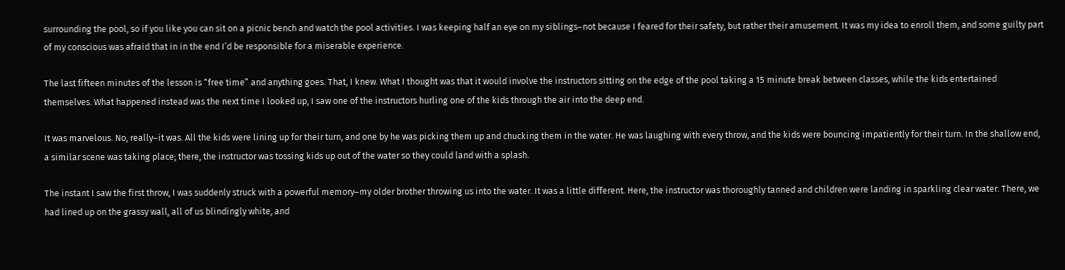surrounding the pool, so if you like you can sit on a picnic bench and watch the pool activities. I was keeping half an eye on my siblings–not because I feared for their safety, but rather their amusement. It was my idea to enroll them, and some guilty part of my conscious was afraid that in in the end I’d be responsible for a miserable experience.

The last fifteen minutes of the lesson is “free time” and anything goes. That, I knew. What I thought was that it would involve the instructors sitting on the edge of the pool taking a 15 minute break between classes, while the kids entertained themselves. What happened instead was the next time I looked up, I saw one of the instructors hurling one of the kids through the air into the deep end.

It was marvelous. No, really–it was. All the kids were lining up for their turn, and one by he was picking them up and chucking them in the water. He was laughing with every throw, and the kids were bouncing impatiently for their turn. In the shallow end, a similar scene was taking place; there, the instructor was tossing kids up out of the water so they could land with a splash.

The instant I saw the first throw, I was suddenly struck with a powerful memory–my older brother throwing us into the water. It was a little different. Here, the instructor was thoroughly tanned and children were landing in sparkling clear water. There, we had lined up on the grassy wall, all of us blindingly white, and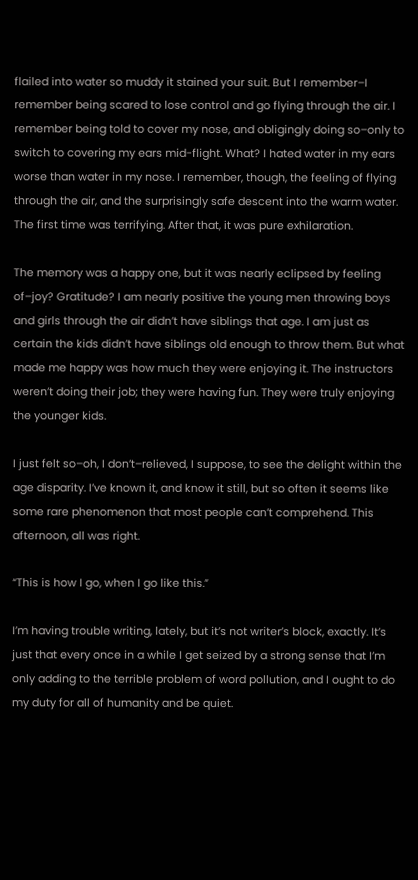flailed into water so muddy it stained your suit. But I remember–I remember being scared to lose control and go flying through the air. I remember being told to cover my nose, and obligingly doing so–only to switch to covering my ears mid-flight. What? I hated water in my ears worse than water in my nose. I remember, though, the feeling of flying through the air, and the surprisingly safe descent into the warm water. The first time was terrifying. After that, it was pure exhilaration.

The memory was a happy one, but it was nearly eclipsed by feeling of–joy? Gratitude? I am nearly positive the young men throwing boys and girls through the air didn’t have siblings that age. I am just as certain the kids didn’t have siblings old enough to throw them. But what made me happy was how much they were enjoying it. The instructors weren’t doing their job; they were having fun. They were truly enjoying the younger kids.

I just felt so–oh, I don’t–relieved, I suppose, to see the delight within the age disparity. I’ve known it, and know it still, but so often it seems like some rare phenomenon that most people can’t comprehend. This afternoon, all was right.

“This is how I go, when I go like this.”

I’m having trouble writing, lately, but it’s not writer’s block, exactly. It’s just that every once in a while I get seized by a strong sense that I’m only adding to the terrible problem of word pollution, and I ought to do my duty for all of humanity and be quiet.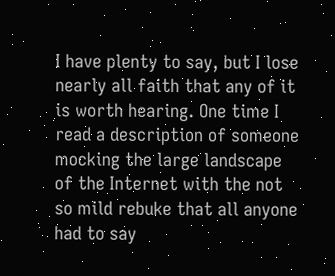I have plenty to say, but I lose nearly all faith that any of it is worth hearing. One time I read a description of someone mocking the large landscape of the Internet with the not so mild rebuke that all anyone had to say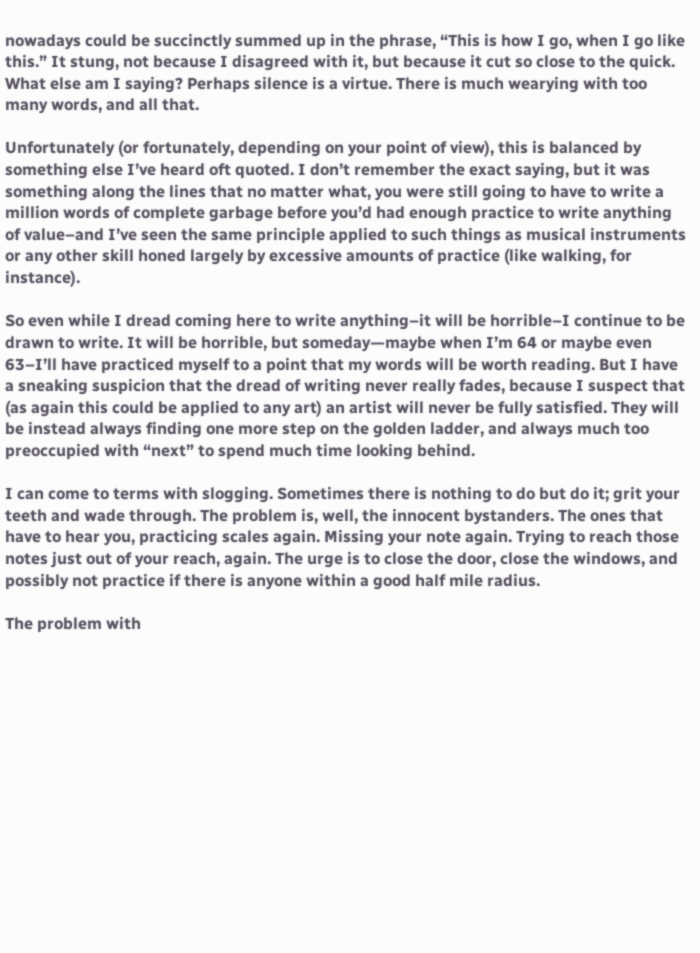nowadays could be succinctly summed up in the phrase, “This is how I go, when I go like this.” It stung, not because I disagreed with it, but because it cut so close to the quick. What else am I saying? Perhaps silence is a virtue. There is much wearying with too many words, and all that.

Unfortunately (or fortunately, depending on your point of view), this is balanced by something else I’ve heard oft quoted. I don’t remember the exact saying, but it was something along the lines that no matter what, you were still going to have to write a million words of complete garbage before you’d had enough practice to write anything of value–and I’ve seen the same principle applied to such things as musical instruments or any other skill honed largely by excessive amounts of practice (like walking, for instance).

So even while I dread coming here to write anything–it will be horrible–I continue to be drawn to write. It will be horrible, but someday—maybe when I’m 64 or maybe even 63–I’ll have practiced myself to a point that my words will be worth reading. But I have a sneaking suspicion that the dread of writing never really fades, because I suspect that (as again this could be applied to any art) an artist will never be fully satisfied. They will be instead always finding one more step on the golden ladder, and always much too preoccupied with “next” to spend much time looking behind.

I can come to terms with slogging. Sometimes there is nothing to do but do it; grit your teeth and wade through. The problem is, well, the innocent bystanders. The ones that have to hear you, practicing scales again. Missing your note again. Trying to reach those notes just out of your reach, again. The urge is to close the door, close the windows, and possibly not practice if there is anyone within a good half mile radius.

The problem with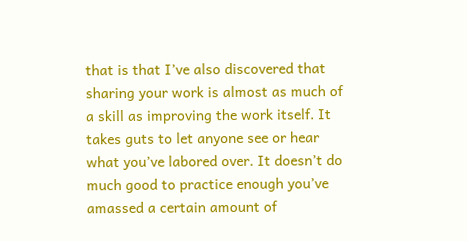that is that I’ve also discovered that sharing your work is almost as much of a skill as improving the work itself. It takes guts to let anyone see or hear what you’ve labored over. It doesn’t do much good to practice enough you’ve amassed a certain amount of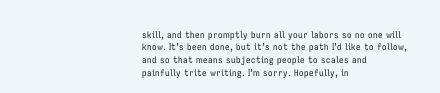skill, and then promptly burn all your labors so no one will know. It’s been done, but it’s not the path I’d like to follow, and so that means subjecting people to scales and painfully trite writing. I’m sorry. Hopefully, in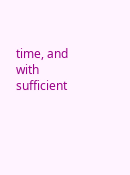time, and with sufficient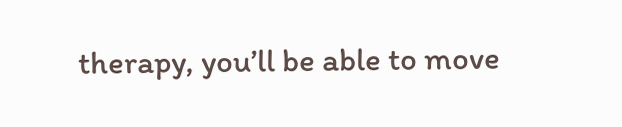therapy, you’ll be able to move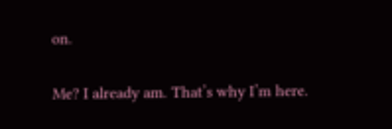on.

Me? I already am. That’s why I’m here.